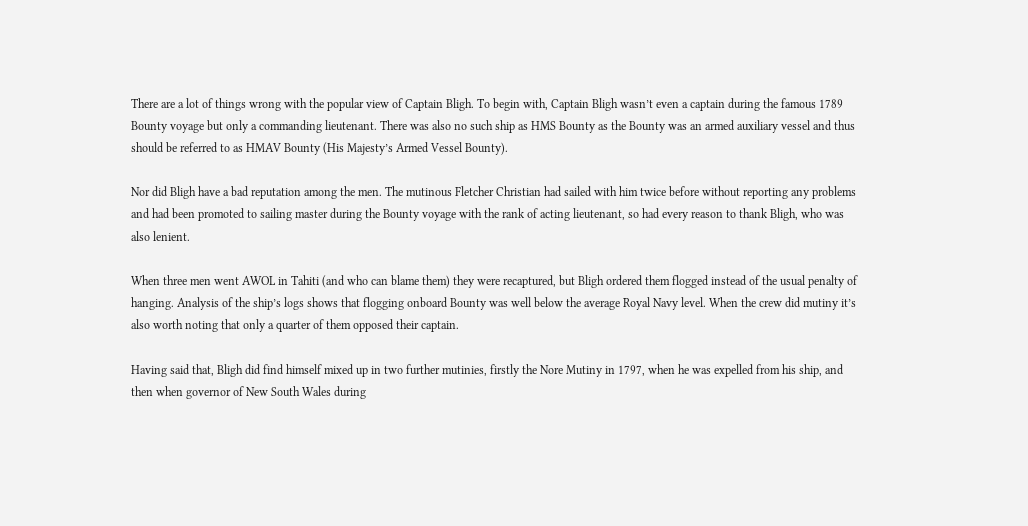There are a lot of things wrong with the popular view of Captain Bligh. To begin with, Captain Bligh wasn’t even a captain during the famous 1789 Bounty voyage but only a commanding lieutenant. There was also no such ship as HMS Bounty as the Bounty was an armed auxiliary vessel and thus should be referred to as HMAV Bounty (His Majesty’s Armed Vessel Bounty).

Nor did Bligh have a bad reputation among the men. The mutinous Fletcher Christian had sailed with him twice before without reporting any problems and had been promoted to sailing master during the Bounty voyage with the rank of acting lieutenant, so had every reason to thank Bligh, who was also lenient.

When three men went AWOL in Tahiti (and who can blame them) they were recaptured, but Bligh ordered them flogged instead of the usual penalty of hanging. Analysis of the ship’s logs shows that flogging onboard Bounty was well below the average Royal Navy level. When the crew did mutiny it’s also worth noting that only a quarter of them opposed their captain.

Having said that, Bligh did find himself mixed up in two further mutinies, firstly the Nore Mutiny in 1797, when he was expelled from his ship, and then when governor of New South Wales during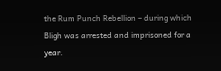the Rum Punch Rebellion – during which Bligh was arrested and imprisoned for a year.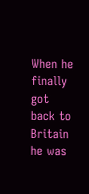When he finally got back to Britain he was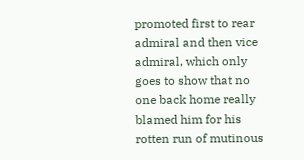promoted first to rear admiral and then vice admiral, which only goes to show that no one back home really blamed him for his rotten run of mutinous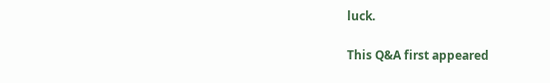luck.

This Q&A first appeared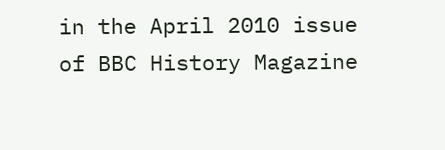in the April 2010 issue of BBC History Magazine